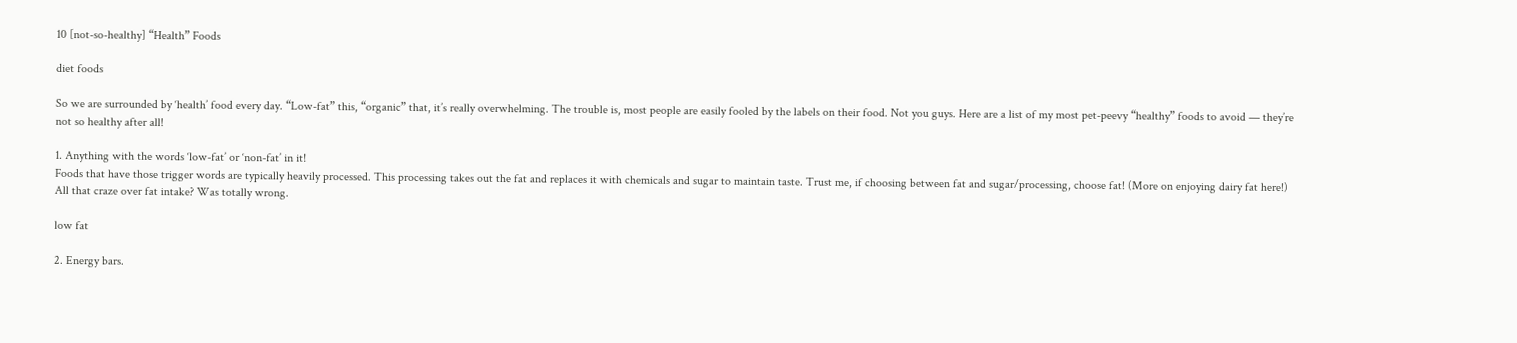10 [not-so-healthy] “Health” Foods

diet foods

So we are surrounded by ‘health’ food every day. “Low-fat” this, “organic” that, it’s really overwhelming. The trouble is, most people are easily fooled by the labels on their food. Not you guys. Here are a list of my most pet-peevy “healthy” foods to avoid — they’re not so healthy after all!

1. Anything with the words ‘low-fat’ or ‘non-fat’ in it!
Foods that have those trigger words are typically heavily processed. This processing takes out the fat and replaces it with chemicals and sugar to maintain taste. Trust me, if choosing between fat and sugar/processing, choose fat! (More on enjoying dairy fat here!) All that craze over fat intake? Was totally wrong.

low fat

2. Energy bars.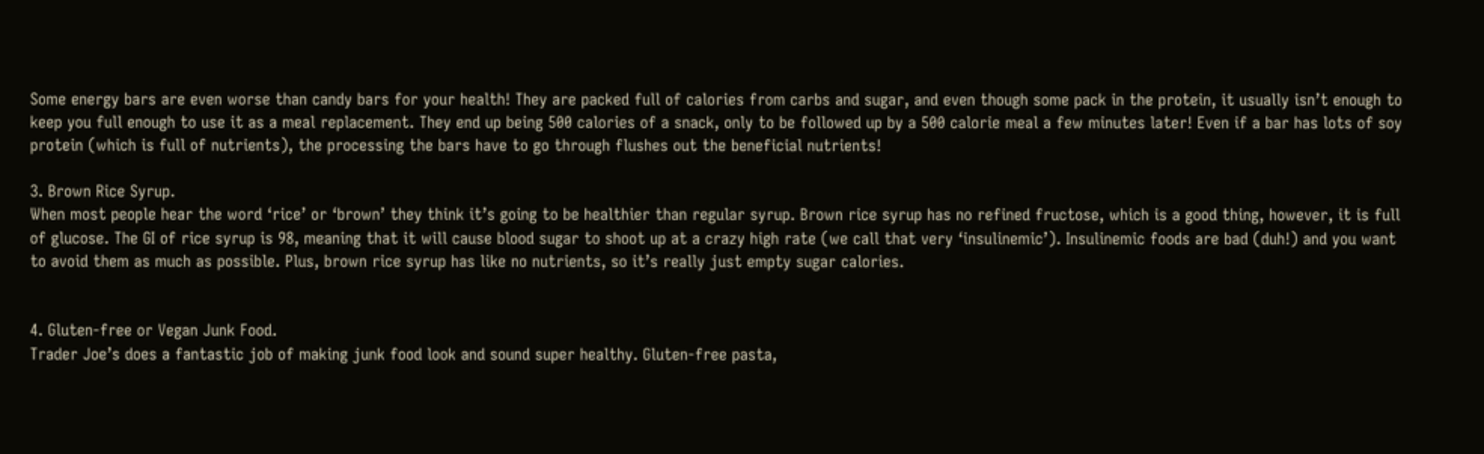Some energy bars are even worse than candy bars for your health! They are packed full of calories from carbs and sugar, and even though some pack in the protein, it usually isn’t enough to keep you full enough to use it as a meal replacement. They end up being 500 calories of a snack, only to be followed up by a 500 calorie meal a few minutes later! Even if a bar has lots of soy protein (which is full of nutrients), the processing the bars have to go through flushes out the beneficial nutrients!

3. Brown Rice Syrup.
When most people hear the word ‘rice’ or ‘brown’ they think it’s going to be healthier than regular syrup. Brown rice syrup has no refined fructose, which is a good thing, however, it is full of glucose. The GI of rice syrup is 98, meaning that it will cause blood sugar to shoot up at a crazy high rate (we call that very ‘insulinemic’). Insulinemic foods are bad (duh!) and you want to avoid them as much as possible. Plus, brown rice syrup has like no nutrients, so it’s really just empty sugar calories.


4. Gluten-free or Vegan Junk Food.
Trader Joe’s does a fantastic job of making junk food look and sound super healthy. Gluten-free pasta,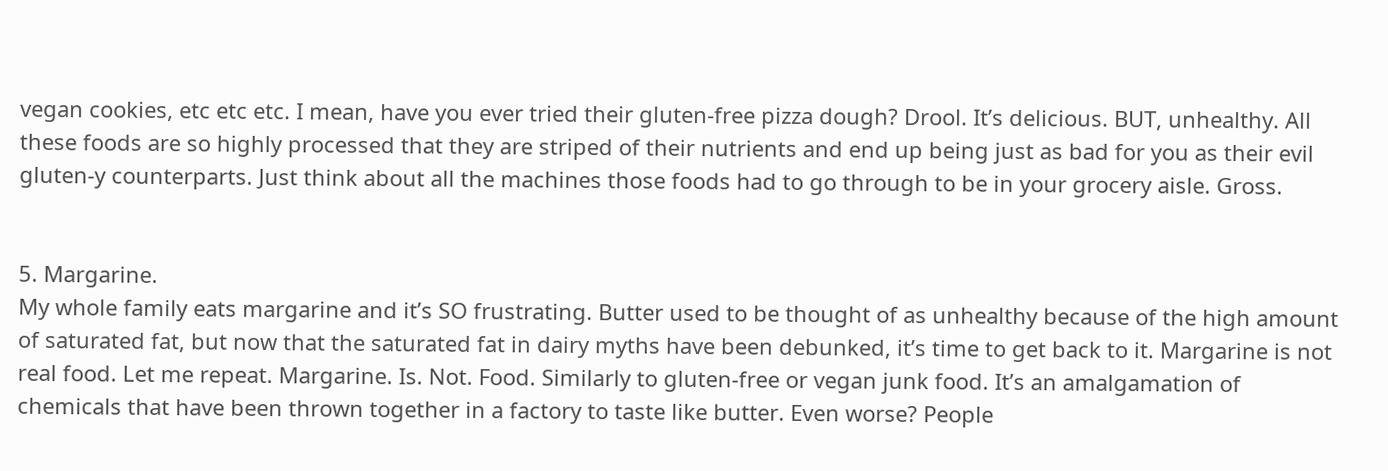vegan cookies, etc etc etc. I mean, have you ever tried their gluten-free pizza dough? Drool. It’s delicious. BUT, unhealthy. All these foods are so highly processed that they are striped of their nutrients and end up being just as bad for you as their evil gluten-y counterparts. Just think about all the machines those foods had to go through to be in your grocery aisle. Gross.


5. Margarine.
My whole family eats margarine and it’s SO frustrating. Butter used to be thought of as unhealthy because of the high amount of saturated fat, but now that the saturated fat in dairy myths have been debunked, it’s time to get back to it. Margarine is not real food. Let me repeat. Margarine. Is. Not. Food. Similarly to gluten-free or vegan junk food. It’s an amalgamation of chemicals that have been thrown together in a factory to taste like butter. Even worse? People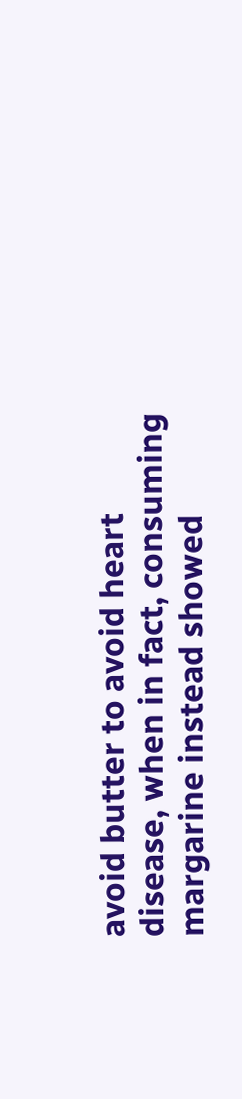avoid butter to avoid heart disease, when in fact, consuming margarine instead showed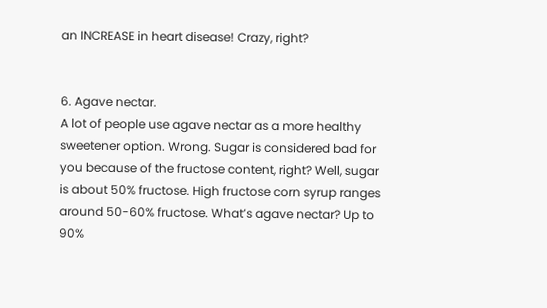an INCREASE in heart disease! Crazy, right?


6. Agave nectar.
A lot of people use agave nectar as a more healthy sweetener option. Wrong. Sugar is considered bad for you because of the fructose content, right? Well, sugar is about 50% fructose. High fructose corn syrup ranges around 50-60% fructose. What’s agave nectar? Up to 90%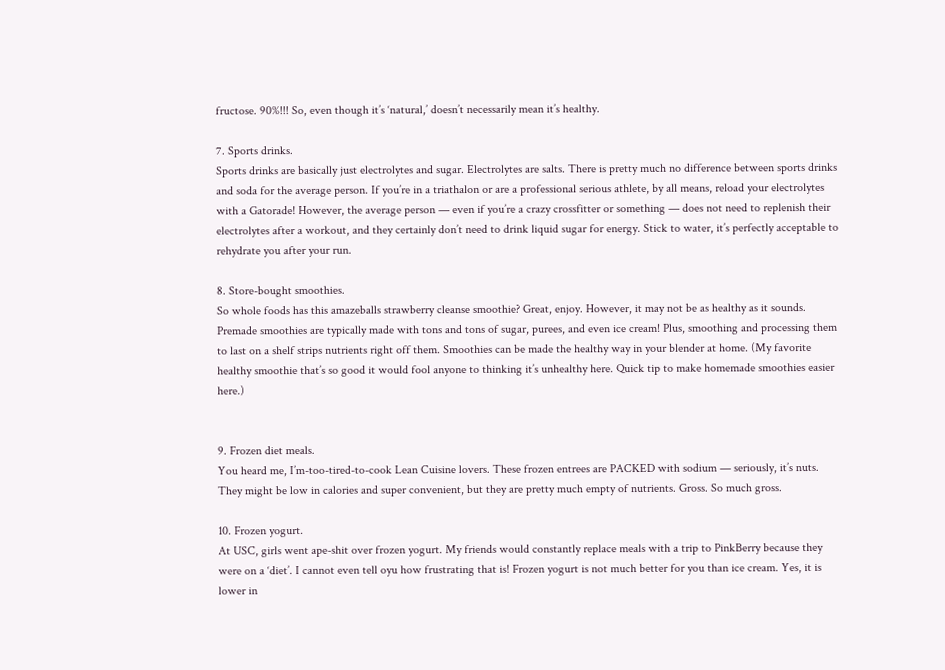fructose. 90%!!! So, even though it’s ‘natural,’ doesn’t necessarily mean it’s healthy.

7. Sports drinks.
Sports drinks are basically just electrolytes and sugar. Electrolytes are salts. There is pretty much no difference between sports drinks and soda for the average person. If you’re in a triathalon or are a professional serious athlete, by all means, reload your electrolytes with a Gatorade! However, the average person — even if you’re a crazy crossfitter or something — does not need to replenish their electrolytes after a workout, and they certainly don’t need to drink liquid sugar for energy. Stick to water, it’s perfectly acceptable to rehydrate you after your run.

8. Store-bought smoothies.
So whole foods has this amazeballs strawberry cleanse smoothie? Great, enjoy. However, it may not be as healthy as it sounds. Premade smoothies are typically made with tons and tons of sugar, purees, and even ice cream! Plus, smoothing and processing them to last on a shelf strips nutrients right off them. Smoothies can be made the healthy way in your blender at home. (My favorite healthy smoothie that’s so good it would fool anyone to thinking it’s unhealthy here. Quick tip to make homemade smoothies easier here.)


9. Frozen diet meals.
You heard me, I’m-too-tired-to-cook Lean Cuisine lovers. These frozen entrees are PACKED with sodium — seriously, it’s nuts. They might be low in calories and super convenient, but they are pretty much empty of nutrients. Gross. So much gross.

10. Frozen yogurt.
At USC, girls went ape-shit over frozen yogurt. My friends would constantly replace meals with a trip to PinkBerry because they were on a ‘diet’. I cannot even tell oyu how frustrating that is! Frozen yogurt is not much better for you than ice cream. Yes, it is lower in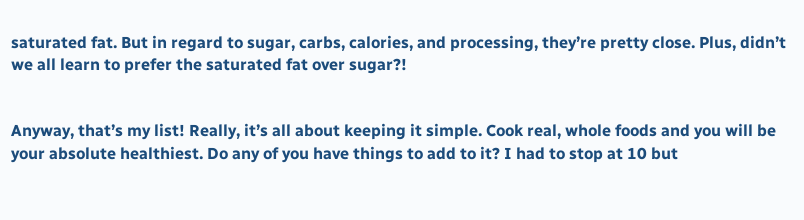saturated fat. But in regard to sugar, carbs, calories, and processing, they’re pretty close. Plus, didn’t we all learn to prefer the saturated fat over sugar?!


Anyway, that’s my list! Really, it’s all about keeping it simple. Cook real, whole foods and you will be your absolute healthiest. Do any of you have things to add to it? I had to stop at 10 but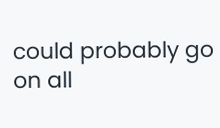could probably go on all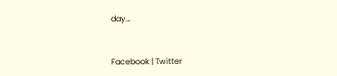day…


Facebook | Twitter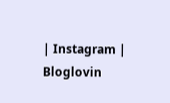| Instagram | Bloglovin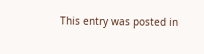This entry was posted in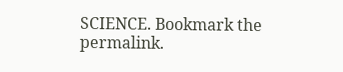SCIENCE. Bookmark the permalink.